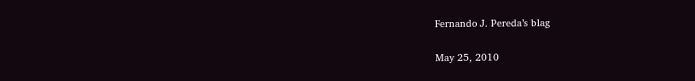Fernando J. Pereda’s blag

May 25, 2010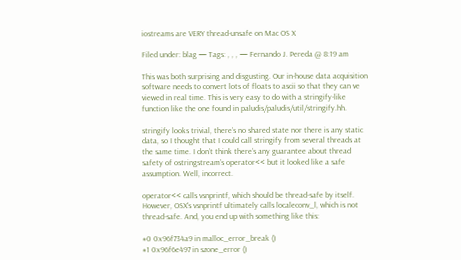iostreams are VERY thread-unsafe on Mac OS X

Filed under: blag — Tags: , , , — Fernando J. Pereda @ 8:19 am

This was both surprising and disgusting. Our in-house data acquisition software needs to convert lots of floats to ascii so that they can ve viewed in real time. This is very easy to do with a stringify-like function like the one found in paludis/paludis/util/stringify.hh.

stringify looks trivial, there’s no shared state nor there is any static data, so I thought that I could call stringify from several threads at the same time. I don’t think there’s any guarantee about thread safety of ostringstream’s operator<< but it looked like a safe assumption. Well, incorrect.

operator<< calls vsnprintf, which should be thread-safe by itself. However, OSX's vsnprintf ultimately calls localeconv_l, which is not thread-safe. And, you end up with something like this:

#0 0x96f734a9 in malloc_error_break ()
#1 0x96f6e497 in szone_error ()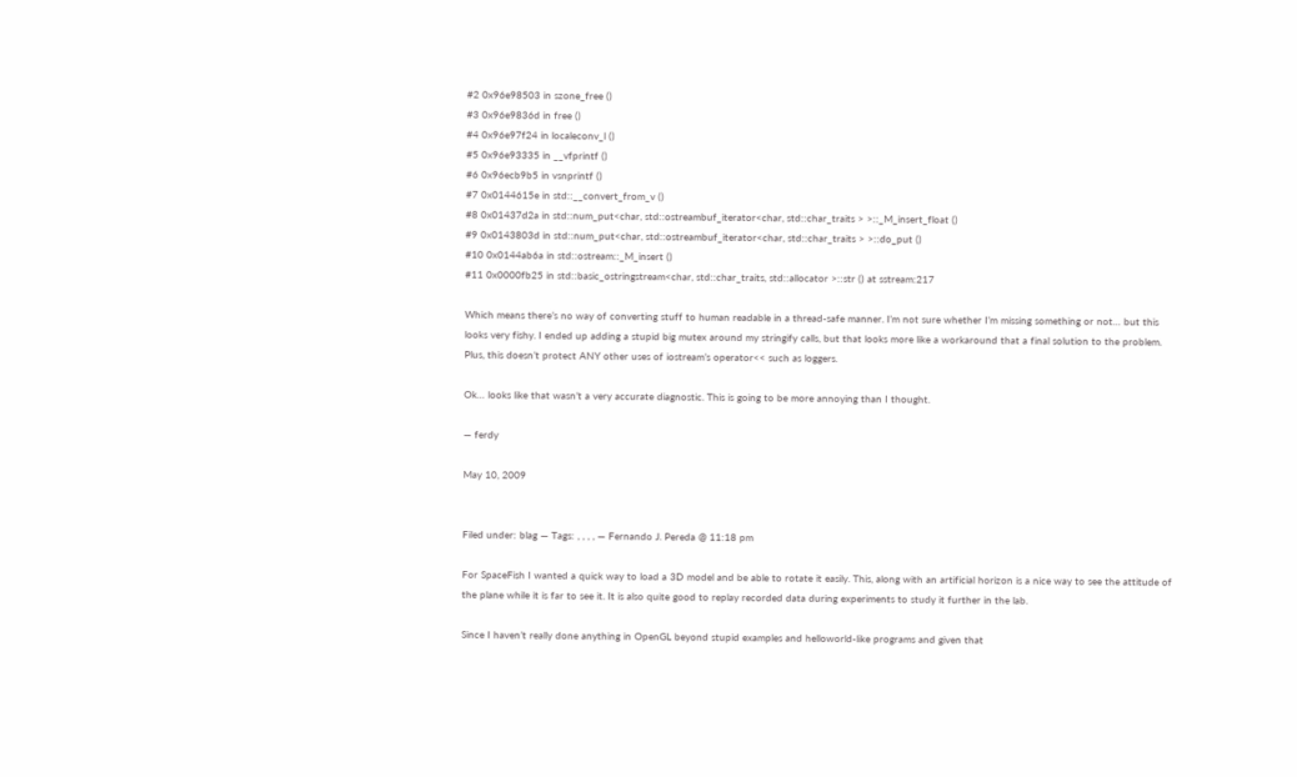#2 0x96e98503 in szone_free ()
#3 0x96e9836d in free ()
#4 0x96e97f24 in localeconv_l ()
#5 0x96e93335 in __vfprintf ()
#6 0x96ecb9b5 in vsnprintf ()
#7 0x0144615e in std::__convert_from_v ()
#8 0x01437d2a in std::num_put<char, std::ostreambuf_iterator<char, std::char_traits > >::_M_insert_float ()
#9 0x0143803d in std::num_put<char, std::ostreambuf_iterator<char, std::char_traits > >::do_put ()
#10 0x0144ab6a in std::ostream::_M_insert ()
#11 0x0000fb25 in std::basic_ostringstream<char, std::char_traits, std::allocator >::str () at sstream:217

Which means there’s no way of converting stuff to human readable in a thread-safe manner. I’m not sure whether I’m missing something or not… but this looks very fishy. I ended up adding a stupid big mutex around my stringify calls, but that looks more like a workaround that a final solution to the problem. Plus, this doesn’t protect ANY other uses of iostream’s operator<< such as loggers.

Ok… looks like that wasn’t a very accurate diagnostic. This is going to be more annoying than I thought.

— ferdy

May 10, 2009


Filed under: blag — Tags: , , , , — Fernando J. Pereda @ 11:18 pm

For SpaceFish I wanted a quick way to load a 3D model and be able to rotate it easily. This, along with an artificial horizon is a nice way to see the attitude of the plane while it is far to see it. It is also quite good to replay recorded data during experiments to study it further in the lab.

Since I haven’t really done anything in OpenGL beyond stupid examples and helloworld-like programs and given that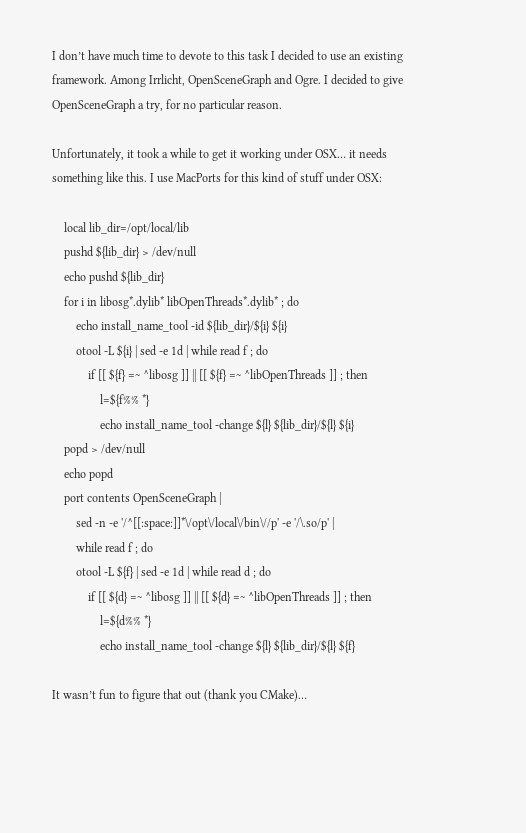I don’t have much time to devote to this task I decided to use an existing framework. Among Irrlicht, OpenSceneGraph and Ogre. I decided to give OpenSceneGraph a try, for no particular reason.

Unfortunately, it took a while to get it working under OSX… it needs something like this. I use MacPorts for this kind of stuff under OSX:

    local lib_dir=/opt/local/lib
    pushd ${lib_dir} > /dev/null
    echo pushd ${lib_dir}
    for i in libosg*.dylib* libOpenThreads*.dylib* ; do
        echo install_name_tool -id ${lib_dir}/${i} ${i}
        otool -L ${i} | sed -e 1d | while read f ; do
            if [[ ${f} =~ ^libosg ]] || [[ ${f} =~ ^libOpenThreads ]] ; then
                l=${f%% *}
                echo install_name_tool -change ${l} ${lib_dir}/${l} ${i}
    popd > /dev/null
    echo popd
    port contents OpenSceneGraph |
        sed -n -e '/^[[:space:]]*\/opt\/local\/bin\//p' -e '/\.so/p' |
        while read f ; do
        otool -L ${f} | sed -e 1d | while read d ; do
            if [[ ${d} =~ ^libosg ]] || [[ ${d} =~ ^libOpenThreads ]] ; then
                l=${d%% *}
                echo install_name_tool -change ${l} ${lib_dir}/${l} ${f}

It wasn’t fun to figure that out (thank you CMake)…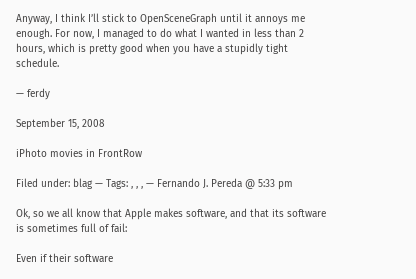Anyway, I think I’ll stick to OpenSceneGraph until it annoys me enough. For now, I managed to do what I wanted in less than 2 hours, which is pretty good when you have a stupidly tight schedule.

— ferdy

September 15, 2008

iPhoto movies in FrontRow

Filed under: blag — Tags: , , , — Fernando J. Pereda @ 5:33 pm

Ok, so we all know that Apple makes software, and that its software is sometimes full of fail:

Even if their software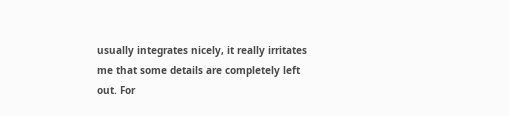usually integrates nicely, it really irritates me that some details are completely left out. For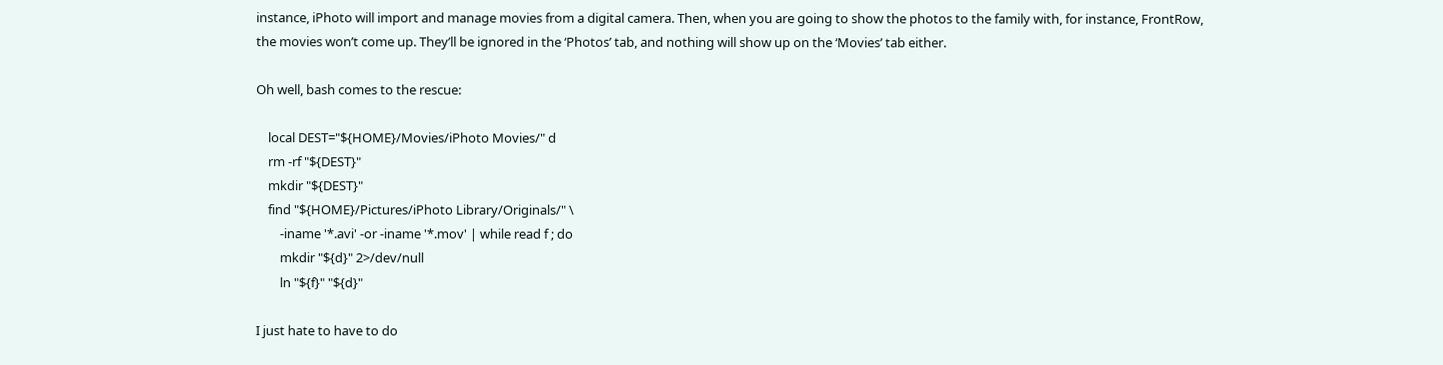instance, iPhoto will import and manage movies from a digital camera. Then, when you are going to show the photos to the family with, for instance, FrontRow, the movies won’t come up. They’ll be ignored in the ‘Photos’ tab, and nothing will show up on the ‘Movies’ tab either.

Oh well, bash comes to the rescue:

    local DEST="${HOME}/Movies/iPhoto Movies/" d
    rm -rf "${DEST}"
    mkdir "${DEST}"
    find "${HOME}/Pictures/iPhoto Library/Originals/" \
        -iname '*.avi' -or -iname '*.mov' | while read f ; do
        mkdir "${d}" 2>/dev/null
        ln "${f}" "${d}"

I just hate to have to do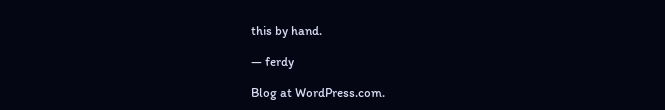this by hand.

— ferdy

Blog at WordPress.com.